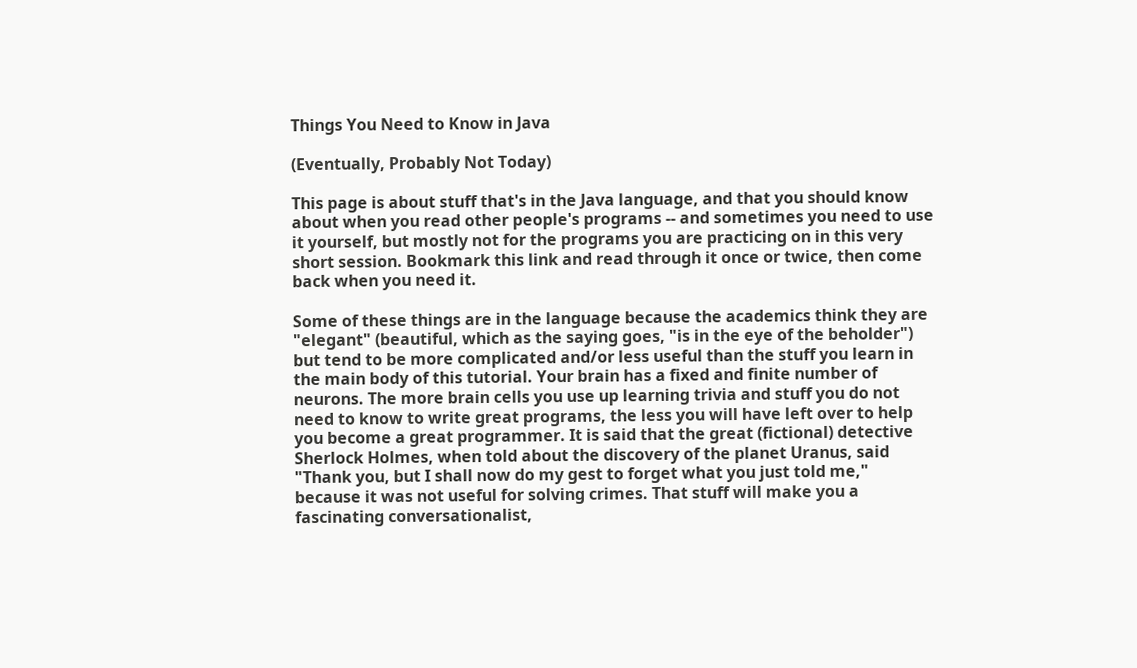Things You Need to Know in Java

(Eventually, Probably Not Today)

This page is about stuff that's in the Java language, and that you should know about when you read other people's programs -- and sometimes you need to use it yourself, but mostly not for the programs you are practicing on in this very short session. Bookmark this link and read through it once or twice, then come back when you need it.

Some of these things are in the language because the academics think they are "elegant" (beautiful, which as the saying goes, "is in the eye of the beholder") but tend to be more complicated and/or less useful than the stuff you learn in the main body of this tutorial. Your brain has a fixed and finite number of neurons. The more brain cells you use up learning trivia and stuff you do not need to know to write great programs, the less you will have left over to help you become a great programmer. It is said that the great (fictional) detective Sherlock Holmes, when told about the discovery of the planet Uranus, said "Thank you, but I shall now do my gest to forget what you just told me," because it was not useful for solving crimes. That stuff will make you a fascinating conversationalist,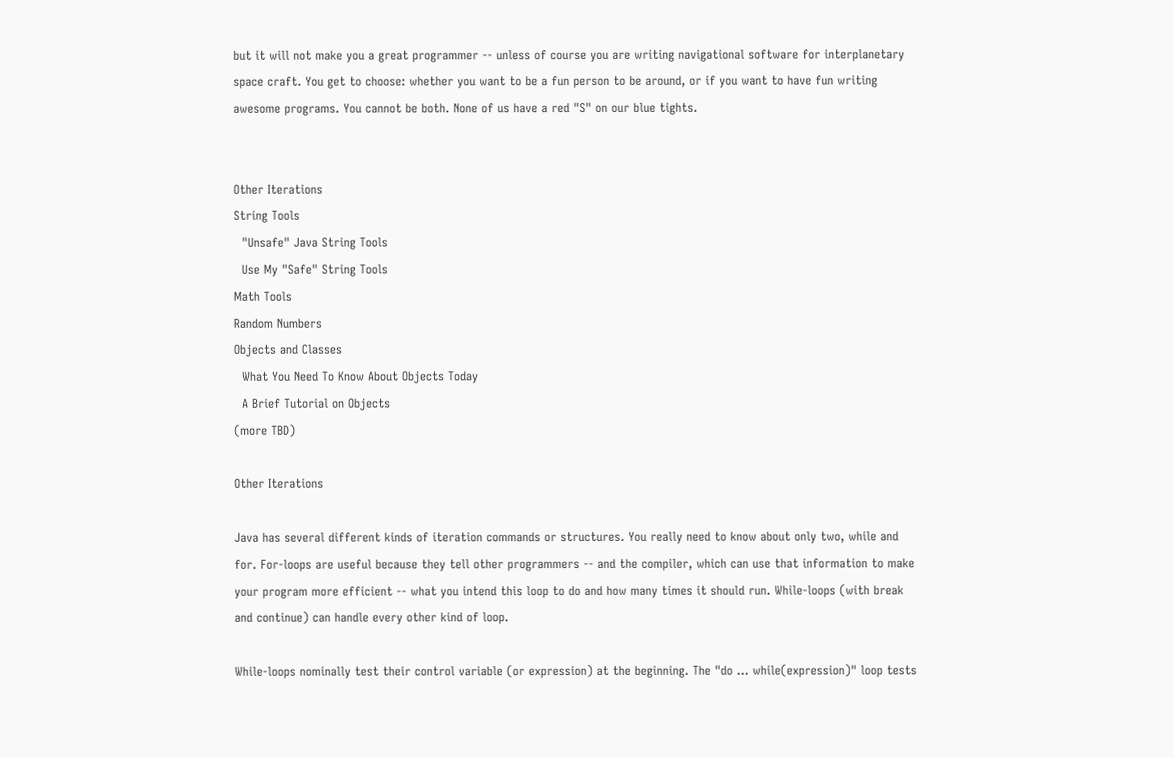but it will not make you a great programmer -- unless of course you are writing navigational software for interplanetary space craft. You get to choose: whether you want to be a fun person to be around, or if you want to have fun writing awesome programs. You cannot be both. None of us have a red "S" on our blue tights.


Other Iterations
String Tools
  "Unsafe" Java String Tools
  Use My "Safe" String Tools
Math Tools
Random Numbers
Objects and Classes
  What You Need To Know About Objects Today
  A Brief Tutorial on Objects
(more TBD)

Other Iterations

Java has several different kinds of iteration commands or structures. You really need to know about only two, while and for. For-loops are useful because they tell other programmers -- and the compiler, which can use that information to make your program more efficient -- what you intend this loop to do and how many times it should run. While-loops (with break and continue) can handle every other kind of loop.

While-loops nominally test their control variable (or expression) at the beginning. The "do ... while(expression)" loop tests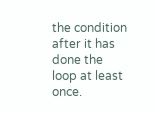the condition after it has done the loop at least once.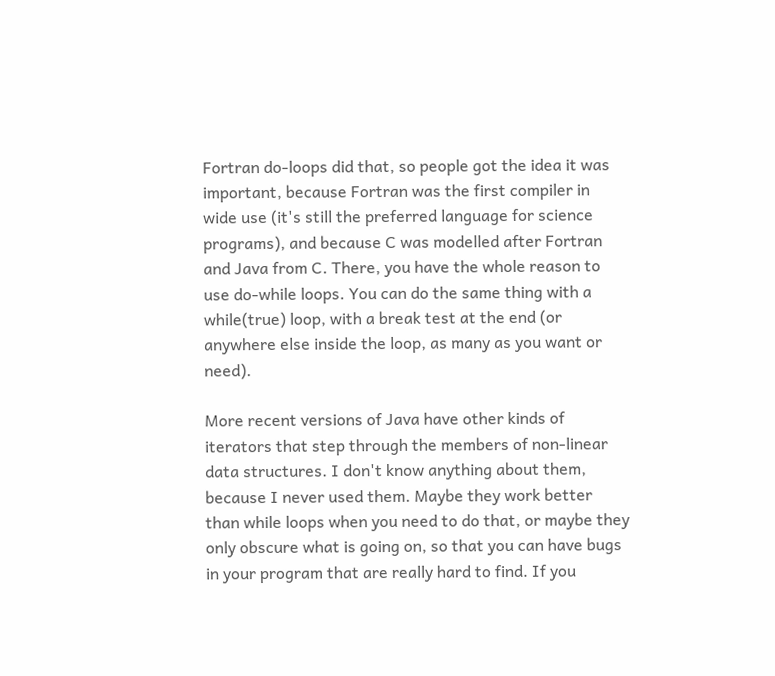Fortran do-loops did that, so people got the idea it was important, because Fortran was the first compiler in wide use (it's still the preferred language for science programs), and because C was modelled after Fortran and Java from C. There, you have the whole reason to use do-while loops. You can do the same thing with a while(true) loop, with a break test at the end (or anywhere else inside the loop, as many as you want or need).

More recent versions of Java have other kinds of iterators that step through the members of non-linear data structures. I don't know anything about them, because I never used them. Maybe they work better than while loops when you need to do that, or maybe they only obscure what is going on, so that you can have bugs in your program that are really hard to find. If you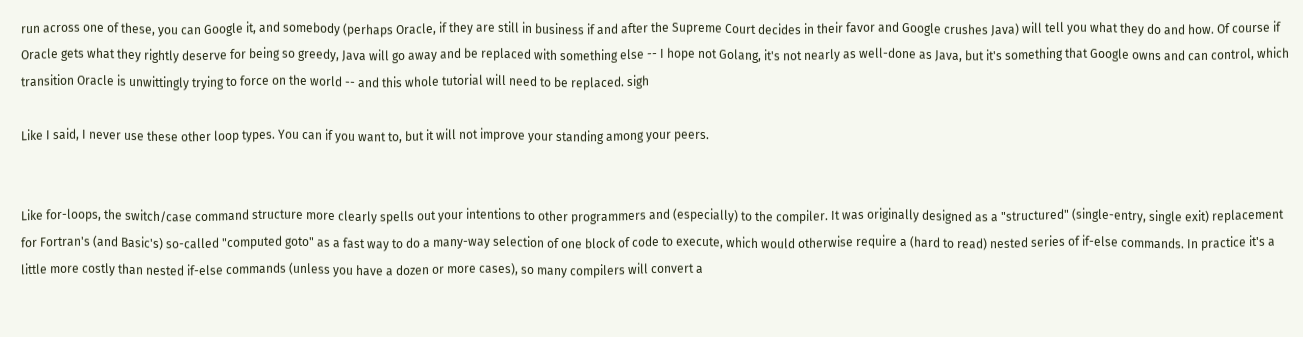run across one of these, you can Google it, and somebody (perhaps Oracle, if they are still in business if and after the Supreme Court decides in their favor and Google crushes Java) will tell you what they do and how. Of course if Oracle gets what they rightly deserve for being so greedy, Java will go away and be replaced with something else -- I hope not Golang, it's not nearly as well-done as Java, but it's something that Google owns and can control, which transition Oracle is unwittingly trying to force on the world -- and this whole tutorial will need to be replaced. sigh

Like I said, I never use these other loop types. You can if you want to, but it will not improve your standing among your peers.


Like for-loops, the switch/case command structure more clearly spells out your intentions to other programmers and (especially) to the compiler. It was originally designed as a "structured" (single-entry, single exit) replacement for Fortran's (and Basic's) so-called "computed goto" as a fast way to do a many-way selection of one block of code to execute, which would otherwise require a (hard to read) nested series of if-else commands. In practice it's a little more costly than nested if-else commands (unless you have a dozen or more cases), so many compilers will convert a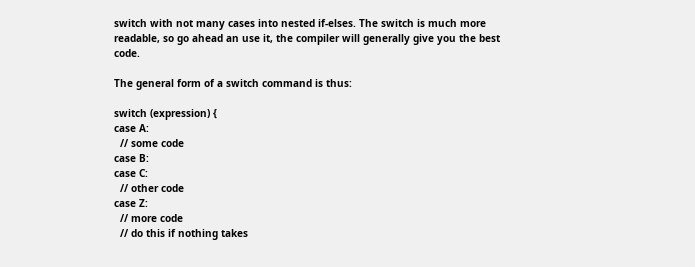switch with not many cases into nested if-elses. The switch is much more readable, so go ahead an use it, the compiler will generally give you the best code.

The general form of a switch command is thus:

switch (expression) {
case A:
  // some code
case B:
case C:
  // other code
case Z:
  // more code
  // do this if nothing takes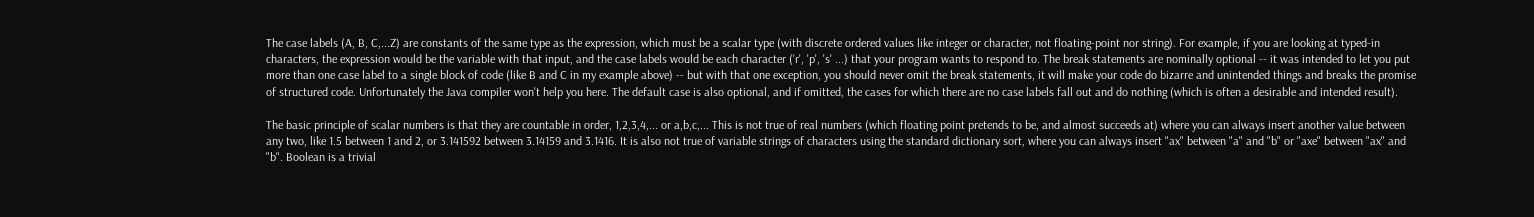The case labels (A, B, C,...Z) are constants of the same type as the expression, which must be a scalar type (with discrete ordered values like integer or character, not floating-point nor string). For example, if you are looking at typed-in characters, the expression would be the variable with that input, and the case labels would be each character ('r', 'p', 's' ...) that your program wants to respond to. The break statements are nominally optional -- it was intended to let you put more than one case label to a single block of code (like B and C in my example above) -- but with that one exception, you should never omit the break statements, it will make your code do bizarre and unintended things and breaks the promise of structured code. Unfortunately the Java compiler won't help you here. The default case is also optional, and if omitted, the cases for which there are no case labels fall out and do nothing (which is often a desirable and intended result).

The basic principle of scalar numbers is that they are countable in order, 1,2,3,4,... or a,b,c,... This is not true of real numbers (which floating point pretends to be, and almost succeeds at) where you can always insert another value between any two, like 1.5 between 1 and 2, or 3.141592 between 3.14159 and 3.1416. It is also not true of variable strings of characters using the standard dictionary sort, where you can always insert "ax" between "a" and "b" or "axe" between "ax" and "b". Boolean is a trivial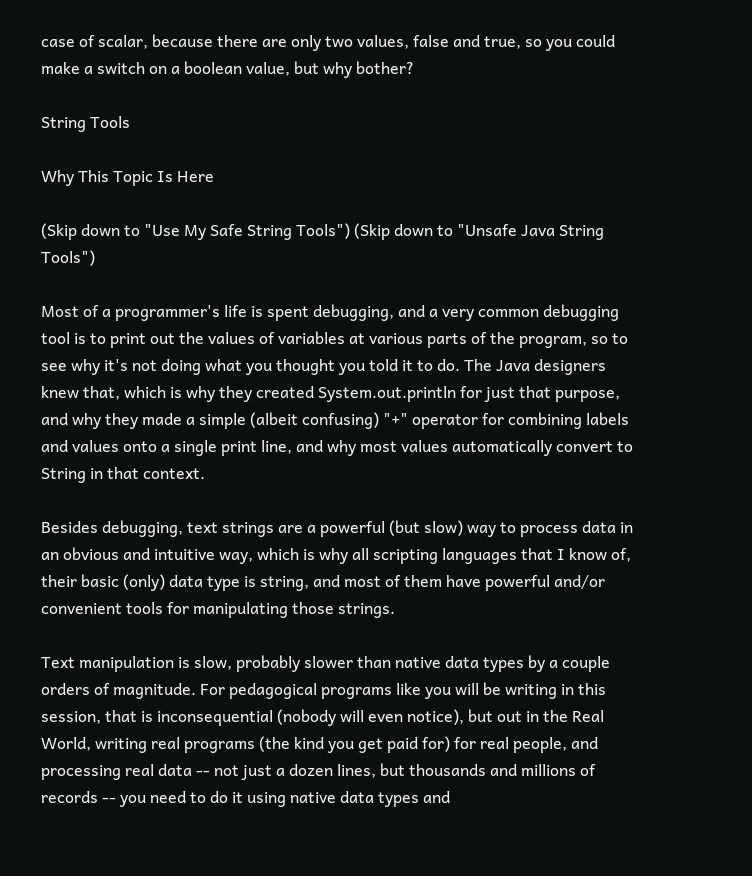case of scalar, because there are only two values, false and true, so you could make a switch on a boolean value, but why bother?

String Tools

Why This Topic Is Here

(Skip down to "Use My Safe String Tools") (Skip down to "Unsafe Java String Tools")

Most of a programmer's life is spent debugging, and a very common debugging tool is to print out the values of variables at various parts of the program, so to see why it's not doing what you thought you told it to do. The Java designers knew that, which is why they created System.out.println for just that purpose, and why they made a simple (albeit confusing) "+" operator for combining labels and values onto a single print line, and why most values automatically convert to String in that context.

Besides debugging, text strings are a powerful (but slow) way to process data in an obvious and intuitive way, which is why all scripting languages that I know of, their basic (only) data type is string, and most of them have powerful and/or convenient tools for manipulating those strings.

Text manipulation is slow, probably slower than native data types by a couple orders of magnitude. For pedagogical programs like you will be writing in this session, that is inconsequential (nobody will even notice), but out in the Real World, writing real programs (the kind you get paid for) for real people, and processing real data -- not just a dozen lines, but thousands and millions of records -- you need to do it using native data types and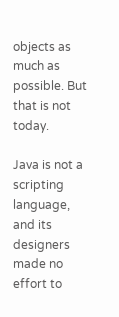objects as much as possible. But that is not today.

Java is not a scripting language, and its designers made no effort to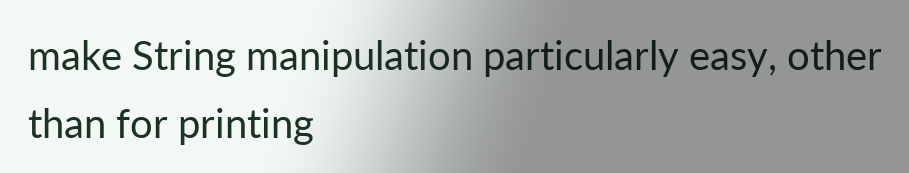make String manipulation particularly easy, other than for printing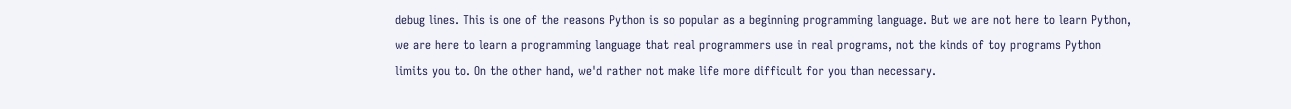debug lines. This is one of the reasons Python is so popular as a beginning programming language. But we are not here to learn Python, we are here to learn a programming language that real programmers use in real programs, not the kinds of toy programs Python limits you to. On the other hand, we'd rather not make life more difficult for you than necessary.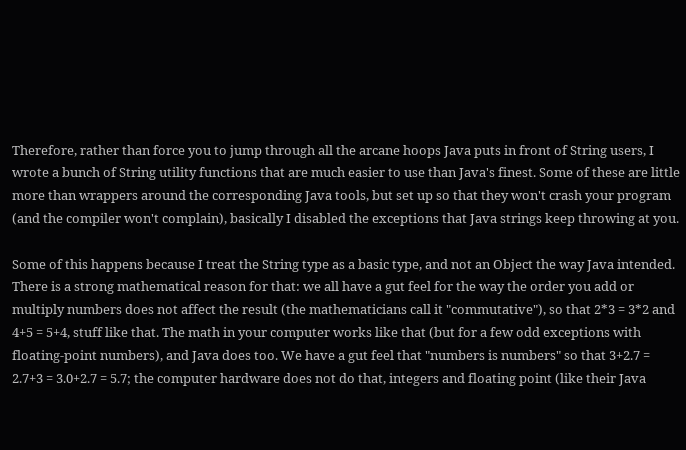Therefore, rather than force you to jump through all the arcane hoops Java puts in front of String users, I wrote a bunch of String utility functions that are much easier to use than Java's finest. Some of these are little more than wrappers around the corresponding Java tools, but set up so that they won't crash your program (and the compiler won't complain), basically I disabled the exceptions that Java strings keep throwing at you.

Some of this happens because I treat the String type as a basic type, and not an Object the way Java intended. There is a strong mathematical reason for that: we all have a gut feel for the way the order you add or multiply numbers does not affect the result (the mathematicians call it "commutative"), so that 2*3 = 3*2 and 4+5 = 5+4, stuff like that. The math in your computer works like that (but for a few odd exceptions with floating-point numbers), and Java does too. We have a gut feel that "numbers is numbers" so that 3+2.7 = 2.7+3 = 3.0+2.7 = 5.7; the computer hardware does not do that, integers and floating point (like their Java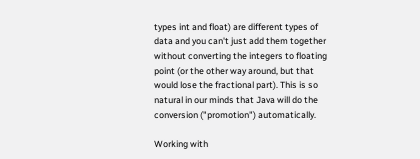types int and float) are different types of data and you can't just add them together without converting the integers to floating point (or the other way around, but that would lose the fractional part). This is so natural in our minds that Java will do the conversion ("promotion") automatically.

Working with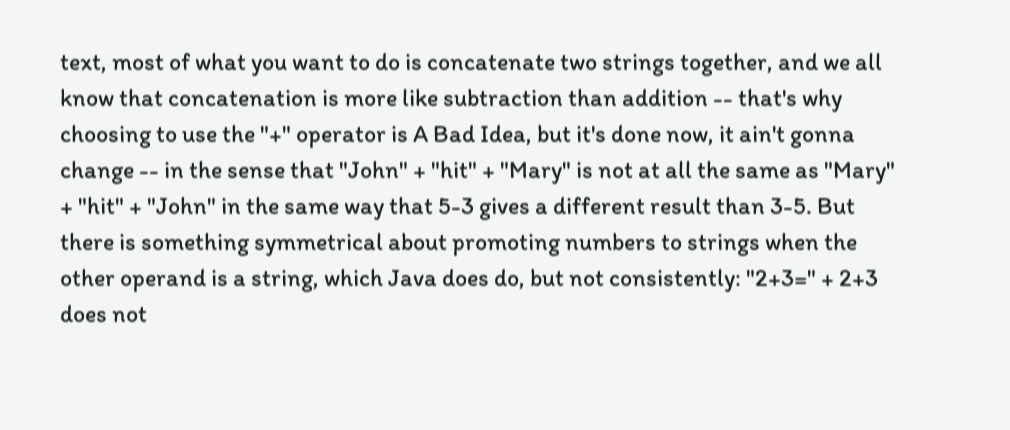text, most of what you want to do is concatenate two strings together, and we all know that concatenation is more like subtraction than addition -- that's why choosing to use the "+" operator is A Bad Idea, but it's done now, it ain't gonna change -- in the sense that "John" + "hit" + "Mary" is not at all the same as "Mary" + "hit" + "John" in the same way that 5-3 gives a different result than 3-5. But there is something symmetrical about promoting numbers to strings when the other operand is a string, which Java does do, but not consistently: "2+3=" + 2+3 does not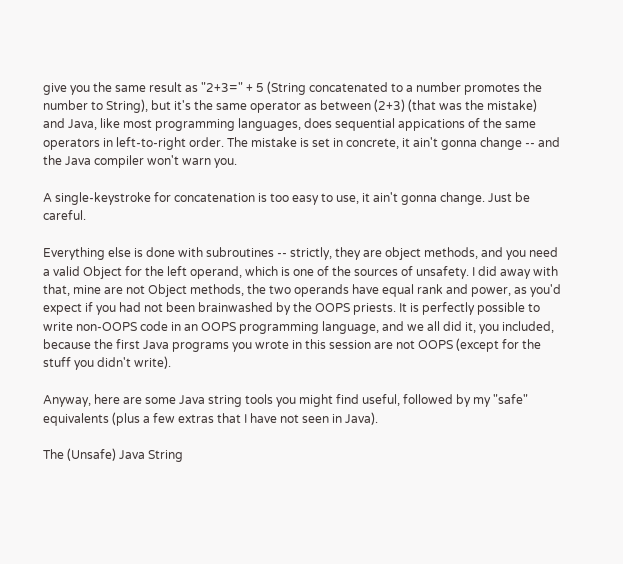give you the same result as "2+3=" + 5 (String concatenated to a number promotes the number to String), but it's the same operator as between (2+3) (that was the mistake) and Java, like most programming languages, does sequential appications of the same operators in left-to-right order. The mistake is set in concrete, it ain't gonna change -- and the Java compiler won't warn you.

A single-keystroke for concatenation is too easy to use, it ain't gonna change. Just be careful.

Everything else is done with subroutines -- strictly, they are object methods, and you need a valid Object for the left operand, which is one of the sources of unsafety. I did away with that, mine are not Object methods, the two operands have equal rank and power, as you'd expect if you had not been brainwashed by the OOPS priests. It is perfectly possible to write non-OOPS code in an OOPS programming language, and we all did it, you included, because the first Java programs you wrote in this session are not OOPS (except for the stuff you didn't write).

Anyway, here are some Java string tools you might find useful, followed by my "safe" equivalents (plus a few extras that I have not seen in Java).

The (Unsafe) Java String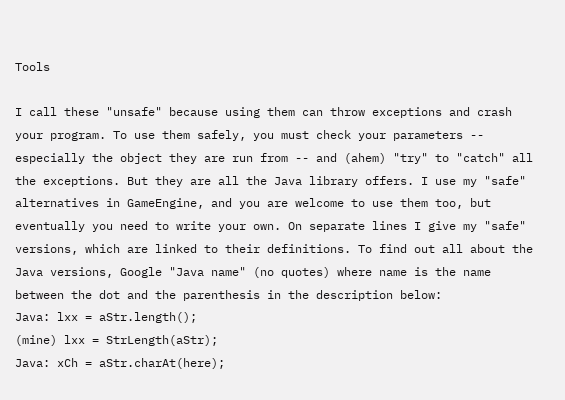Tools

I call these "unsafe" because using them can throw exceptions and crash your program. To use them safely, you must check your parameters -- especially the object they are run from -- and (ahem) "try" to "catch" all the exceptions. But they are all the Java library offers. I use my "safe" alternatives in GameEngine, and you are welcome to use them too, but eventually you need to write your own. On separate lines I give my "safe" versions, which are linked to their definitions. To find out all about the Java versions, Google "Java name" (no quotes) where name is the name between the dot and the parenthesis in the description below:
Java: lxx = aStr.length();
(mine) lxx = StrLength(aStr);
Java: xCh = aStr.charAt(here);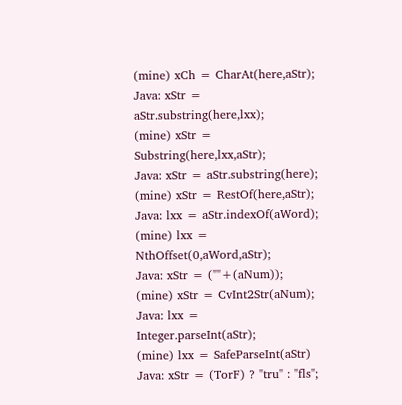(mine) xCh = CharAt(here,aStr);
Java: xStr = aStr.substring(here,lxx);
(mine) xStr = Substring(here,lxx,aStr);
Java: xStr = aStr.substring(here);
(mine) xStr = RestOf(here,aStr);
Java: lxx = aStr.indexOf(aWord);
(mine) lxx = NthOffset(0,aWord,aStr);
Java: xStr = (""+(aNum));
(mine) xStr = CvInt2Str(aNum);
Java: lxx = Integer.parseInt(aStr);
(mine) lxx = SafeParseInt(aStr)
Java: xStr = (TorF) ? "tru" : "fls";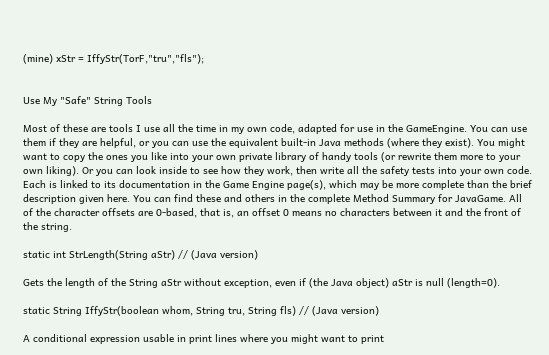(mine) xStr = IffyStr(TorF,"tru","fls");


Use My "Safe" String Tools

Most of these are tools I use all the time in my own code, adapted for use in the GameEngine. You can use them if they are helpful, or you can use the equivalent built-in Java methods (where they exist). You might want to copy the ones you like into your own private library of handy tools (or rewrite them more to your own liking). Or you can look inside to see how they work, then write all the safety tests into your own code. Each is linked to its documentation in the Game Engine page(s), which may be more complete than the brief description given here. You can find these and others in the complete Method Summary for JavaGame. All of the character offsets are 0-based, that is, an offset 0 means no characters between it and the front of the string.

static int StrLength(String aStr) // (Java version)

Gets the length of the String aStr without exception, even if (the Java object) aStr is null (length=0).

static String IffyStr(boolean whom, String tru, String fls) // (Java version)

A conditional expression usable in print lines where you might want to print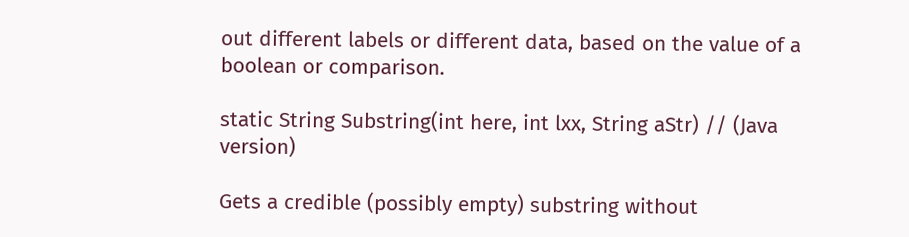out different labels or different data, based on the value of a boolean or comparison.

static String Substring(int here, int lxx, String aStr) // (Java version)

Gets a credible (possibly empty) substring without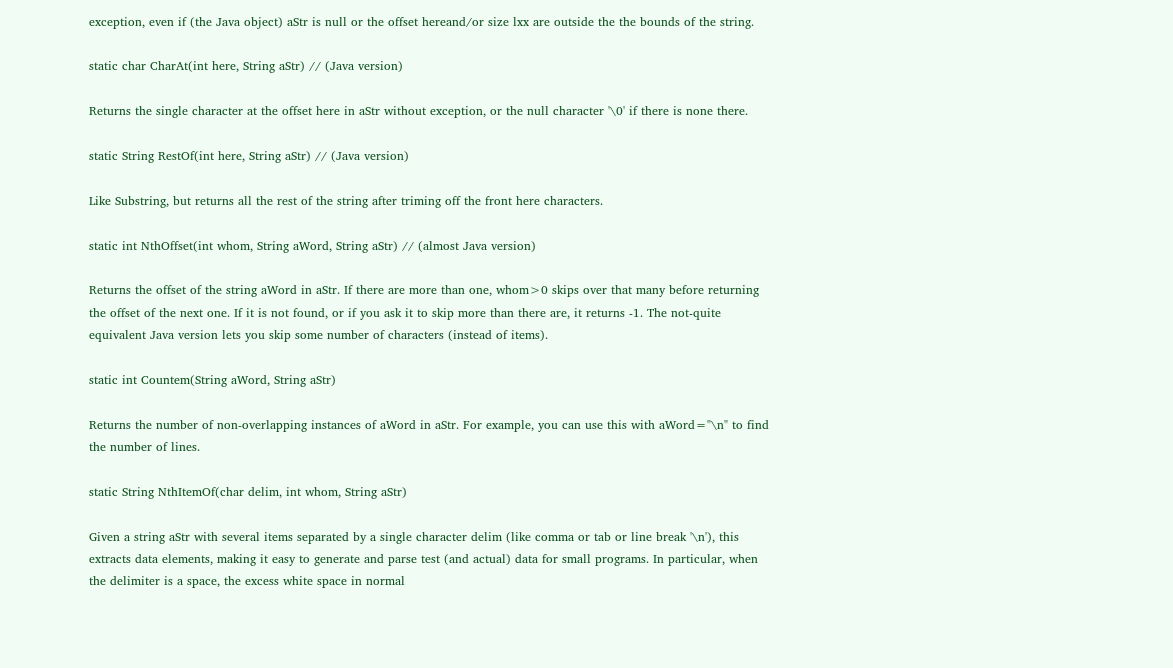exception, even if (the Java object) aStr is null or the offset hereand/or size lxx are outside the the bounds of the string.

static char CharAt(int here, String aStr) // (Java version)

Returns the single character at the offset here in aStr without exception, or the null character '\0' if there is none there.

static String RestOf(int here, String aStr) // (Java version)

Like Substring, but returns all the rest of the string after triming off the front here characters.

static int NthOffset(int whom, String aWord, String aStr) // (almost Java version)

Returns the offset of the string aWord in aStr. If there are more than one, whom>0 skips over that many before returning the offset of the next one. If it is not found, or if you ask it to skip more than there are, it returns -1. The not-quite equivalent Java version lets you skip some number of characters (instead of items).

static int Countem(String aWord, String aStr)

Returns the number of non-overlapping instances of aWord in aStr. For example, you can use this with aWord="\n" to find the number of lines.

static String NthItemOf(char delim, int whom, String aStr)

Given a string aStr with several items separated by a single character delim (like comma or tab or line break '\n'), this extracts data elements, making it easy to generate and parse test (and actual) data for small programs. In particular, when the delimiter is a space, the excess white space in normal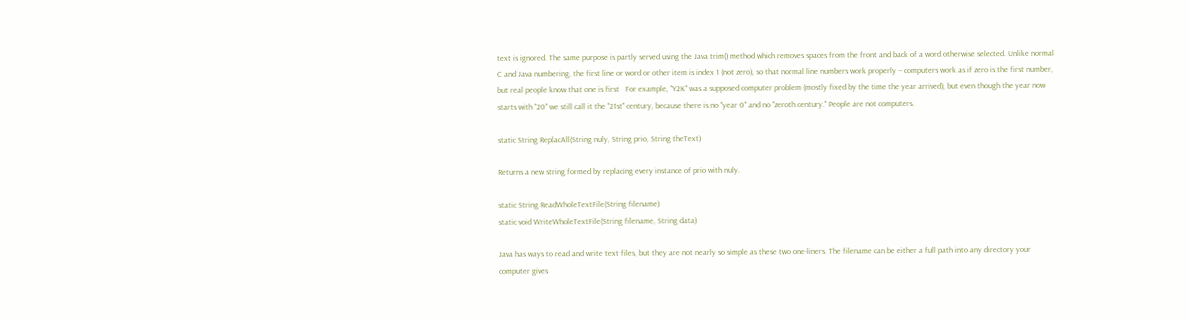text is ignored. The same purpose is partly served using the Java trim() method which removes spaces from the front and back of a word otherwise selected. Unlike normal C and Java numbering, the first line or word or other item is index 1 (not zero), so that normal line numbers work properly -- computers work as if zero is the first number, but real people know that one is first   For example, "Y2K" was a supposed computer problem (mostly fixed by the time the year arrived), but even though the year now starts with "20" we still call it the "21st" century, because there is no "year 0" and no "zeroth century." People are not computers.

static String ReplacAll(String nuly, String prio, String theText)

Returns a new string formed by replacing every instance of prio with nuly.

static String ReadWholeTextFile(String filename)
static void WriteWholeTextFile(String filename, String data)

Java has ways to read and write text files, but they are not nearly so simple as these two one-liners. The filename can be either a full path into any directory your computer gives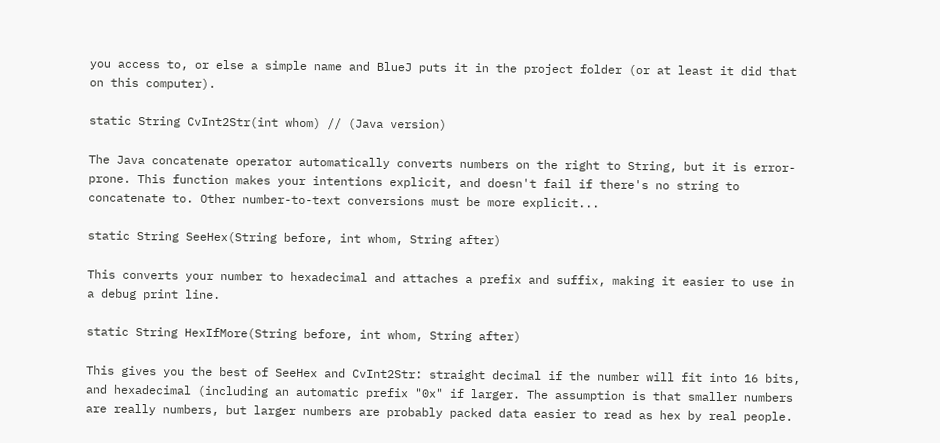you access to, or else a simple name and BlueJ puts it in the project folder (or at least it did that on this computer).

static String CvInt2Str(int whom) // (Java version)

The Java concatenate operator automatically converts numbers on the right to String, but it is error-prone. This function makes your intentions explicit, and doesn't fail if there's no string to concatenate to. Other number-to-text conversions must be more explicit...

static String SeeHex(String before, int whom, String after)

This converts your number to hexadecimal and attaches a prefix and suffix, making it easier to use in a debug print line.

static String HexIfMore(String before, int whom, String after)

This gives you the best of SeeHex and CvInt2Str: straight decimal if the number will fit into 16 bits, and hexadecimal (including an automatic prefix "0x" if larger. The assumption is that smaller numbers are really numbers, but larger numbers are probably packed data easier to read as hex by real people.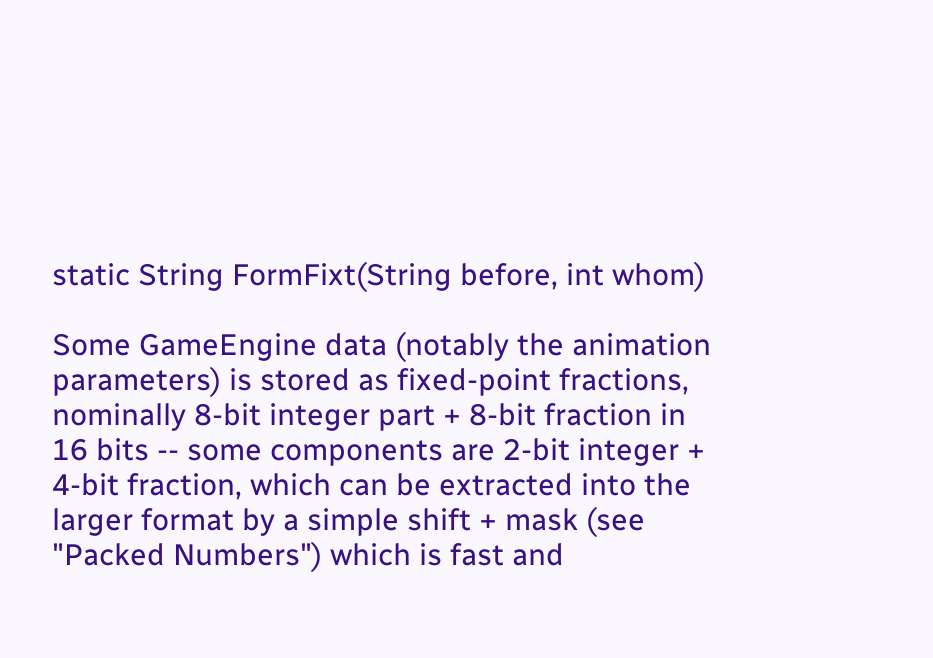static String FormFixt(String before, int whom)

Some GameEngine data (notably the animation parameters) is stored as fixed-point fractions, nominally 8-bit integer part + 8-bit fraction in 16 bits -- some components are 2-bit integer + 4-bit fraction, which can be extracted into the larger format by a simple shift + mask (see "Packed Numbers") which is fast and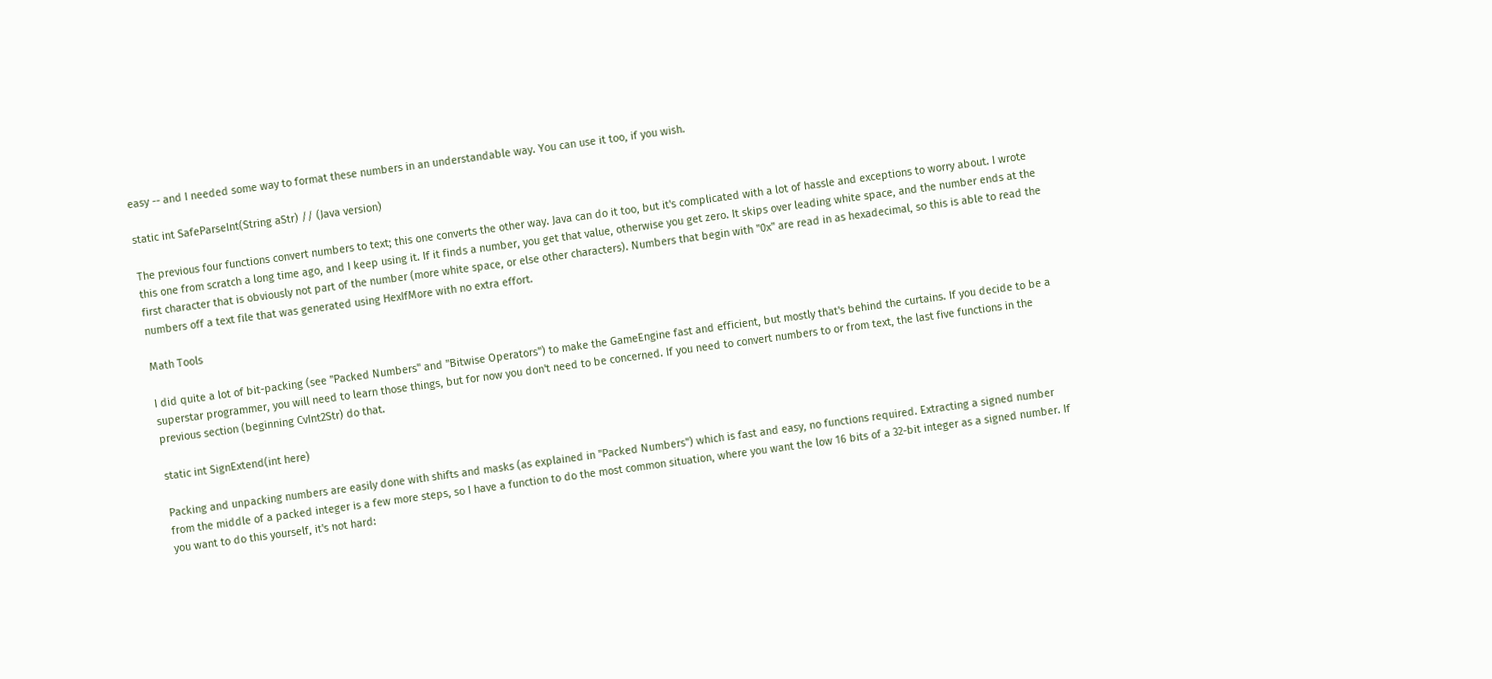easy -- and I needed some way to format these numbers in an understandable way. You can use it too, if you wish.

static int SafeParseInt(String aStr) // (Java version)

The previous four functions convert numbers to text; this one converts the other way. Java can do it too, but it's complicated with a lot of hassle and exceptions to worry about. I wrote this one from scratch a long time ago, and I keep using it. If it finds a number, you get that value, otherwise you get zero. It skips over leading white space, and the number ends at the first character that is obviously not part of the number (more white space, or else other characters). Numbers that begin with "0x" are read in as hexadecimal, so this is able to read the numbers off a text file that was generated using HexIfMore with no extra effort.

Math Tools

I did quite a lot of bit-packing (see "Packed Numbers" and "Bitwise Operators") to make the GameEngine fast and efficient, but mostly that's behind the curtains. If you decide to be a superstar programmer, you will need to learn those things, but for now you don't need to be concerned. If you need to convert numbers to or from text, the last five functions in the previous section (beginning CvInt2Str) do that.

static int SignExtend(int here)

Packing and unpacking numbers are easily done with shifts and masks (as explained in "Packed Numbers") which is fast and easy, no functions required. Extracting a signed number from the middle of a packed integer is a few more steps, so I have a function to do the most common situation, where you want the low 16 bits of a 32-bit integer as a signed number. If you want to do this yourself, it's not hard: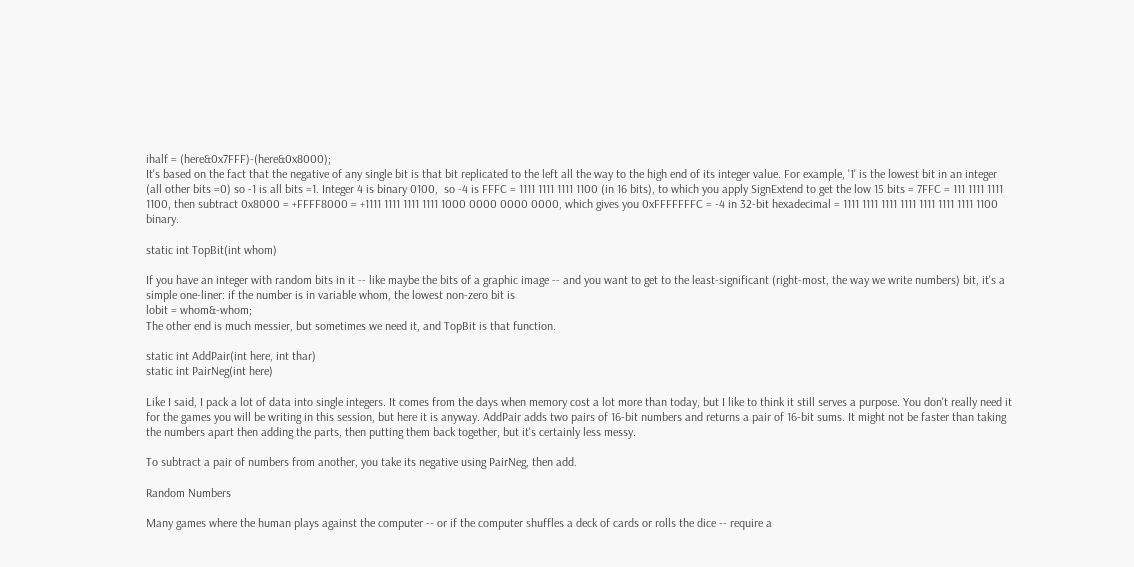ihalf = (here&0x7FFF)-(here&0x8000);
It's based on the fact that the negative of any single bit is that bit replicated to the left all the way to the high end of its integer value. For example, '1' is the lowest bit in an integer (all other bits =0) so -1 is all bits =1. Integer 4 is binary 0100,  so -4 is FFFC = 1111 1111 1111 1100 (in 16 bits), to which you apply SignExtend to get the low 15 bits = 7FFC = 111 1111 1111 1100, then subtract 0x8000 = +FFFF8000 = +1111 1111 1111 1111 1000 0000 0000 0000, which gives you 0xFFFFFFFC = -4 in 32-bit hexadecimal = 1111 1111 1111 1111 1111 1111 1111 1100 binary.

static int TopBit(int whom)

If you have an integer with random bits in it -- like maybe the bits of a graphic image -- and you want to get to the least-significant (right-most, the way we write numbers) bit, it's a simple one-liner: if the number is in variable whom, the lowest non-zero bit is
lobit = whom&-whom;
The other end is much messier, but sometimes we need it, and TopBit is that function.

static int AddPair(int here, int thar)
static int PairNeg(int here)

Like I said, I pack a lot of data into single integers. It comes from the days when memory cost a lot more than today, but I like to think it still serves a purpose. You don't really need it for the games you will be writing in this session, but here it is anyway. AddPair adds two pairs of 16-bit numbers and returns a pair of 16-bit sums. It might not be faster than taking the numbers apart then adding the parts, then putting them back together, but it's certainly less messy.

To subtract a pair of numbers from another, you take its negative using PairNeg, then add.

Random Numbers

Many games where the human plays against the computer -- or if the computer shuffles a deck of cards or rolls the dice -- require a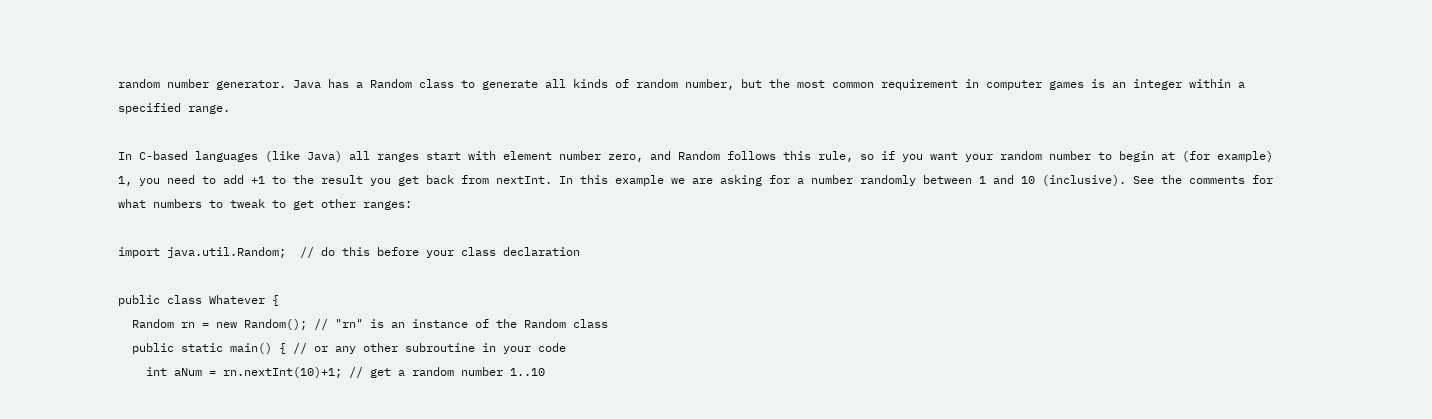random number generator. Java has a Random class to generate all kinds of random number, but the most common requirement in computer games is an integer within a specified range.

In C-based languages (like Java) all ranges start with element number zero, and Random follows this rule, so if you want your random number to begin at (for example) 1, you need to add +1 to the result you get back from nextInt. In this example we are asking for a number randomly between 1 and 10 (inclusive). See the comments for what numbers to tweak to get other ranges:

import java.util.Random;  // do this before your class declaration

public class Whatever {
  Random rn = new Random(); // "rn" is an instance of the Random class
  public static main() { // or any other subroutine in your code
    int aNum = rn.nextInt(10)+1; // get a random number 1..10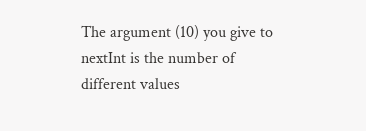The argument (10) you give to nextInt is the number of different values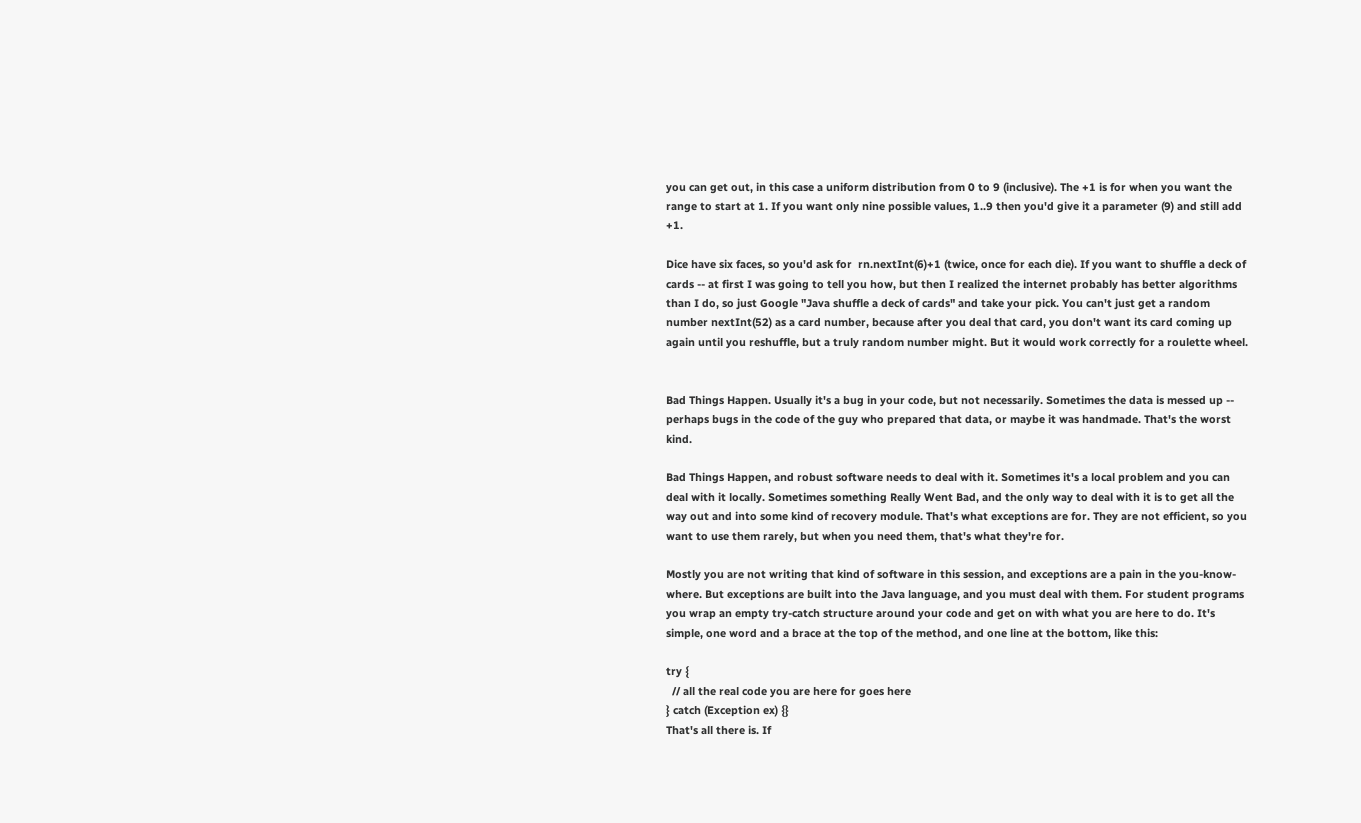you can get out, in this case a uniform distribution from 0 to 9 (inclusive). The +1 is for when you want the range to start at 1. If you want only nine possible values, 1..9 then you'd give it a parameter (9) and still add +1.

Dice have six faces, so you'd ask for  rn.nextInt(6)+1 (twice, once for each die). If you want to shuffle a deck of cards -- at first I was going to tell you how, but then I realized the internet probably has better algorithms than I do, so just Google "Java shuffle a deck of cards" and take your pick. You can't just get a random number nextInt(52) as a card number, because after you deal that card, you don't want its card coming up again until you reshuffle, but a truly random number might. But it would work correctly for a roulette wheel.


Bad Things Happen. Usually it's a bug in your code, but not necessarily. Sometimes the data is messed up -- perhaps bugs in the code of the guy who prepared that data, or maybe it was handmade. That's the worst kind.

Bad Things Happen, and robust software needs to deal with it. Sometimes it's a local problem and you can deal with it locally. Sometimes something Really Went Bad, and the only way to deal with it is to get all the way out and into some kind of recovery module. That's what exceptions are for. They are not efficient, so you want to use them rarely, but when you need them, that's what they're for.

Mostly you are not writing that kind of software in this session, and exceptions are a pain in the you-know-where. But exceptions are built into the Java language, and you must deal with them. For student programs you wrap an empty try-catch structure around your code and get on with what you are here to do. It's simple, one word and a brace at the top of the method, and one line at the bottom, like this:

try {
  // all the real code you are here for goes here
} catch (Exception ex) {}
That's all there is. If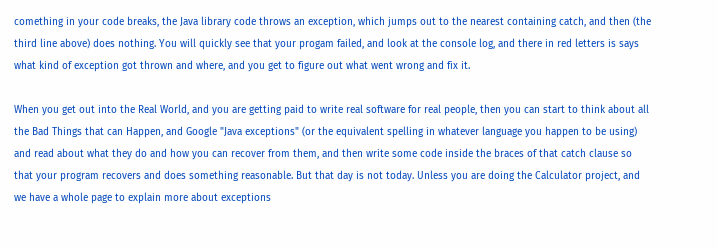comething in your code breaks, the Java library code throws an exception, which jumps out to the nearest containing catch, and then (the third line above) does nothing. You will quickly see that your progam failed, and look at the console log, and there in red letters is says what kind of exception got thrown and where, and you get to figure out what went wrong and fix it.

When you get out into the Real World, and you are getting paid to write real software for real people, then you can start to think about all the Bad Things that can Happen, and Google "Java exceptions" (or the equivalent spelling in whatever language you happen to be using) and read about what they do and how you can recover from them, and then write some code inside the braces of that catch clause so that your program recovers and does something reasonable. But that day is not today. Unless you are doing the Calculator project, and we have a whole page to explain more about exceptions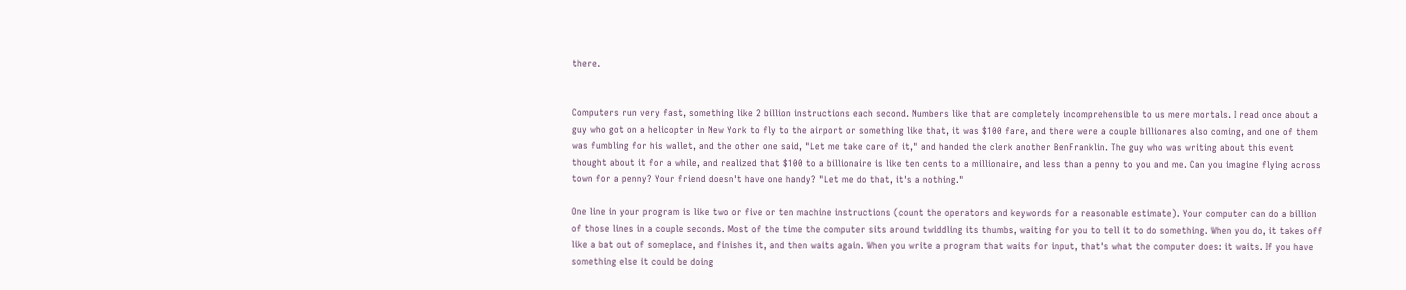there.


Computers run very fast, something like 2 billion instructions each second. Numbers like that are completely incomprehensible to us mere mortals. I read once about a guy who got on a helicopter in New York to fly to the airport or something like that, it was $100 fare, and there were a couple billionares also coming, and one of them was fumbling for his wallet, and the other one said, "Let me take care of it," and handed the clerk another BenFranklin. The guy who was writing about this event thought about it for a while, and realized that $100 to a billionaire is like ten cents to a millionaire, and less than a penny to you and me. Can you imagine flying across town for a penny? Your friend doesn't have one handy? "Let me do that, it's a nothing."

One line in your program is like two or five or ten machine instructions (count the operators and keywords for a reasonable estimate). Your computer can do a billion of those lines in a couple seconds. Most of the time the computer sits around twiddling its thumbs, waiting for you to tell it to do something. When you do, it takes off like a bat out of someplace, and finishes it, and then waits again. When you write a program that waits for input, that's what the computer does: it waits. If you have something else it could be doing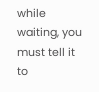while waiting, you must tell it to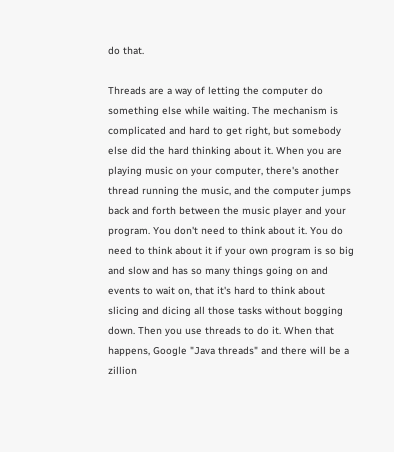do that.

Threads are a way of letting the computer do something else while waiting. The mechanism is complicated and hard to get right, but somebody else did the hard thinking about it. When you are playing music on your computer, there's another thread running the music, and the computer jumps back and forth between the music player and your program. You don't need to think about it. You do need to think about it if your own program is so big and slow and has so many things going on and events to wait on, that it's hard to think about slicing and dicing all those tasks without bogging down. Then you use threads to do it. When that happens, Google "Java threads" and there will be a zillion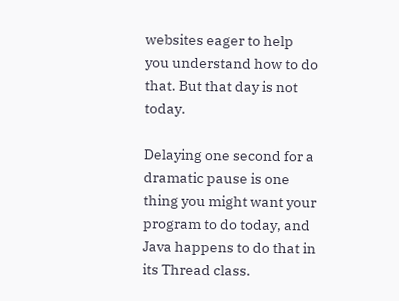websites eager to help you understand how to do that. But that day is not today.

Delaying one second for a dramatic pause is one thing you might want your program to do today, and Java happens to do that in its Thread class.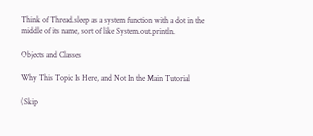Think of Thread.sleep as a system function with a dot in the middle of its name, sort of like System.out.println.

Objects and Classes

Why This Topic Is Here, and Not In the Main Tutorial

(Skip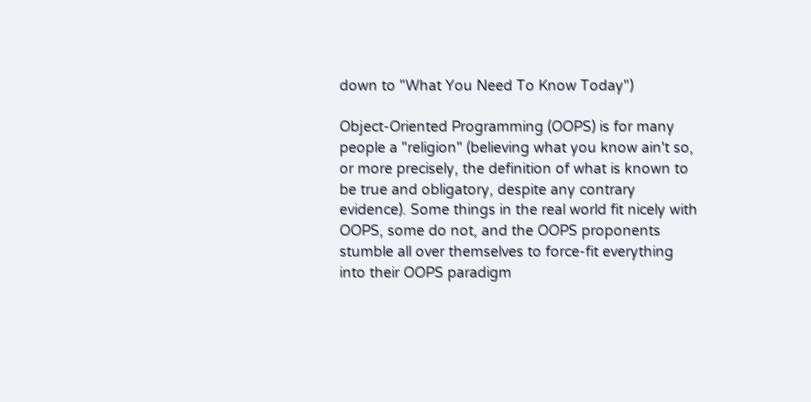down to "What You Need To Know Today")

Object-Oriented Programming (OOPS) is for many people a "religion" (believing what you know ain't so, or more precisely, the definition of what is known to be true and obligatory, despite any contrary evidence). Some things in the real world fit nicely with OOPS, some do not, and the OOPS proponents stumble all over themselves to force-fit everything into their OOPS paradigm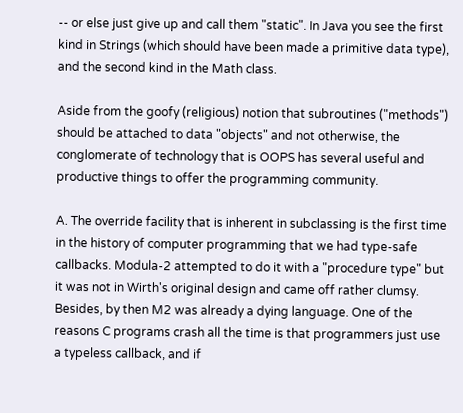-- or else just give up and call them "static". In Java you see the first kind in Strings (which should have been made a primitive data type), and the second kind in the Math class.

Aside from the goofy (religious) notion that subroutines ("methods") should be attached to data "objects" and not otherwise, the conglomerate of technology that is OOPS has several useful and productive things to offer the programming community.

A. The override facility that is inherent in subclassing is the first time in the history of computer programming that we had type-safe callbacks. Modula-2 attempted to do it with a "procedure type" but it was not in Wirth's original design and came off rather clumsy. Besides, by then M2 was already a dying language. One of the reasons C programs crash all the time is that programmers just use a typeless callback, and if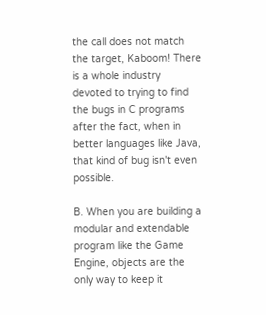the call does not match the target, Kaboom! There is a whole industry devoted to trying to find the bugs in C programs after the fact, when in better languages like Java, that kind of bug isn't even possible.

B. When you are building a modular and extendable program like the Game Engine, objects are the only way to keep it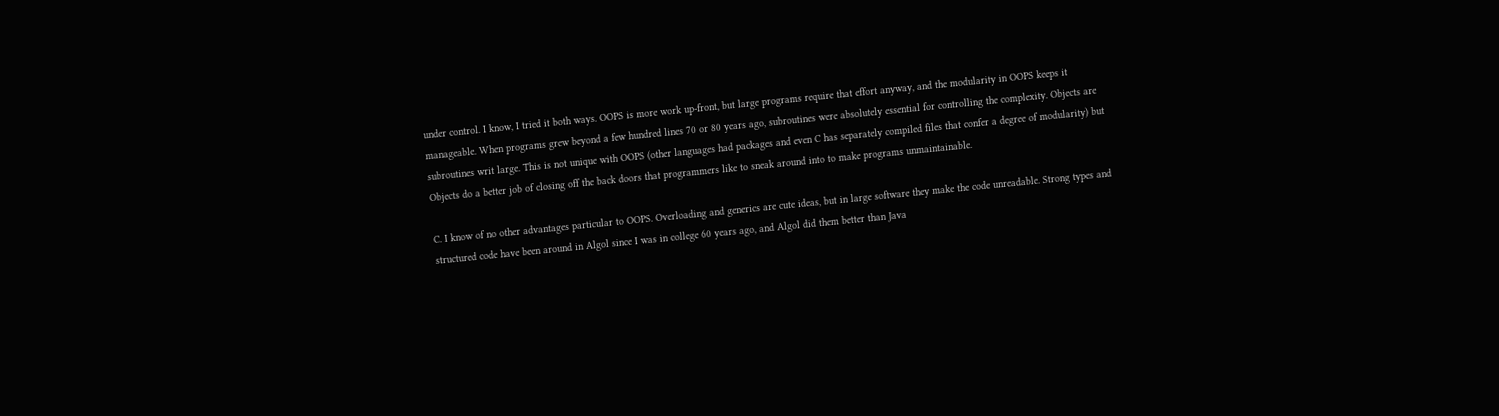under control. I know, I tried it both ways. OOPS is more work up-front, but large programs require that effort anyway, and the modularity in OOPS keeps it manageable. When programs grew beyond a few hundred lines 70 or 80 years ago, subroutines were absolutely essential for controlling the complexity. Objects are subroutines writ large. This is not unique with OOPS (other languages had packages and even C has separately compiled files that confer a degree of modularity) but Objects do a better job of closing off the back doors that programmers like to sneak around into to make programs unmaintainable.

C. I know of no other advantages particular to OOPS. Overloading and generics are cute ideas, but in large software they make the code unreadable. Strong types and structured code have been around in Algol since I was in college 60 years ago, and Algol did them better than Java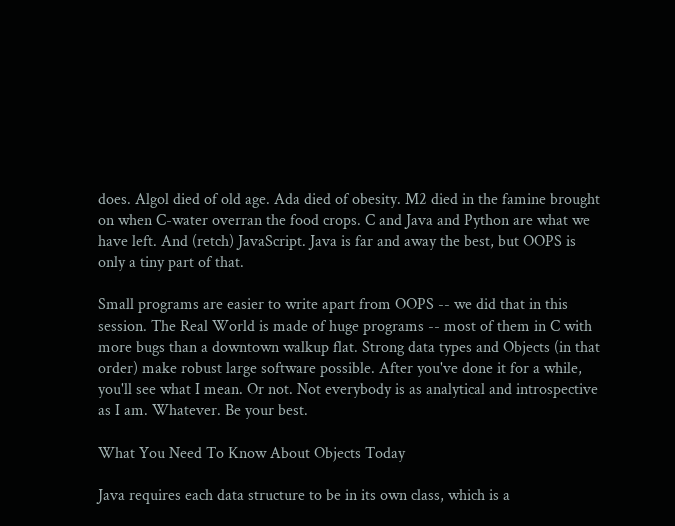does. Algol died of old age. Ada died of obesity. M2 died in the famine brought on when C-water overran the food crops. C and Java and Python are what we have left. And (retch) JavaScript. Java is far and away the best, but OOPS is only a tiny part of that.

Small programs are easier to write apart from OOPS -- we did that in this session. The Real World is made of huge programs -- most of them in C with more bugs than a downtown walkup flat. Strong data types and Objects (in that order) make robust large software possible. After you've done it for a while, you'll see what I mean. Or not. Not everybody is as analytical and introspective as I am. Whatever. Be your best.

What You Need To Know About Objects Today

Java requires each data structure to be in its own class, which is a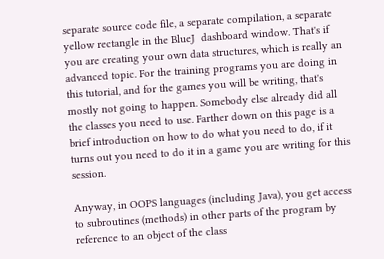separate source code file, a separate compilation, a separate yellow rectangle in the BlueJ  dashboard window. That's if you are creating your own data structures, which is really an advanced topic. For the training programs you are doing in this tutorial, and for the games you will be writing, that's mostly not going to happen. Somebody else already did all the classes you need to use. Farther down on this page is a brief introduction on how to do what you need to do, if it turns out you need to do it in a game you are writing for this session.

Anyway, in OOPS languages (including Java), you get access to subroutines (methods) in other parts of the program by reference to an object of the class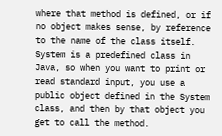where that method is defined, or if no object makes sense, by reference to the name of the class itself. System is a predefined class in Java, so when you want to print or read standard input, you use a public object defined in the System class, and then by that object you get to call the method.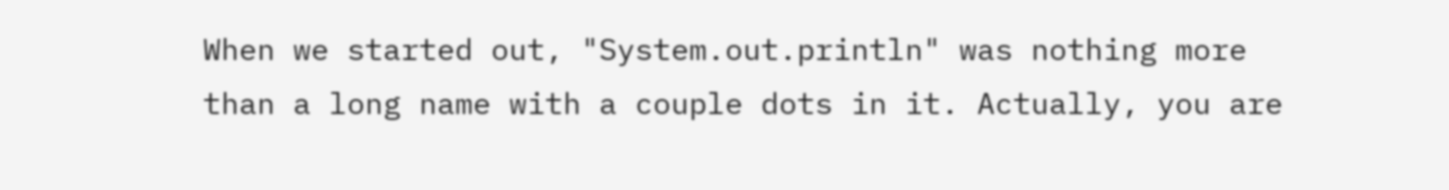When we started out, "System.out.println" was nothing more than a long name with a couple dots in it. Actually, you are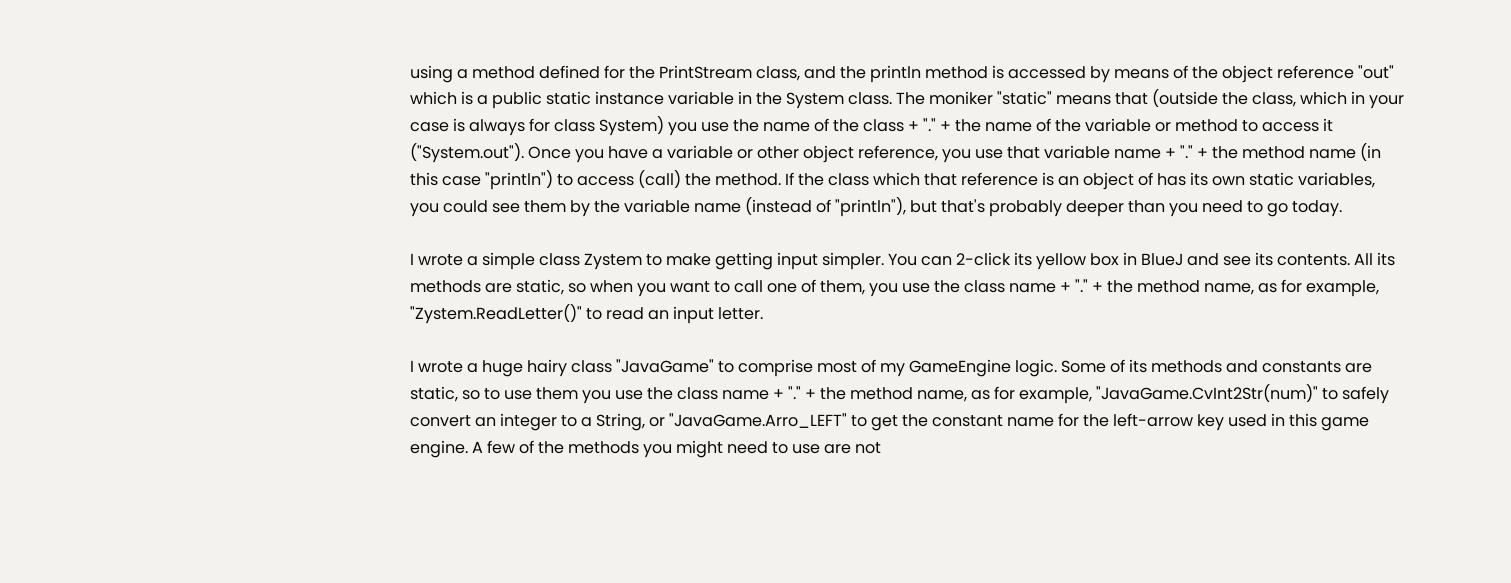using a method defined for the PrintStream class, and the println method is accessed by means of the object reference "out" which is a public static instance variable in the System class. The moniker "static" means that (outside the class, which in your case is always for class System) you use the name of the class + "." + the name of the variable or method to access it ("System.out"). Once you have a variable or other object reference, you use that variable name + "." + the method name (in this case "println") to access (call) the method. If the class which that reference is an object of has its own static variables, you could see them by the variable name (instead of "println"), but that's probably deeper than you need to go today.

I wrote a simple class Zystem to make getting input simpler. You can 2-click its yellow box in BlueJ and see its contents. All its methods are static, so when you want to call one of them, you use the class name + "." + the method name, as for example, "Zystem.ReadLetter()" to read an input letter.

I wrote a huge hairy class "JavaGame" to comprise most of my GameEngine logic. Some of its methods and constants are static, so to use them you use the class name + "." + the method name, as for example, "JavaGame.CvInt2Str(num)" to safely convert an integer to a String, or "JavaGame.Arro_LEFT" to get the constant name for the left-arrow key used in this game engine. A few of the methods you might need to use are not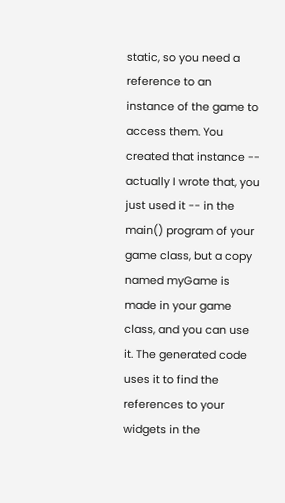static, so you need a reference to an instance of the game to access them. You created that instance -- actually I wrote that, you just used it -- in the main() program of your game class, but a copy named myGame is made in your game class, and you can use it. The generated code uses it to find the references to your widgets in the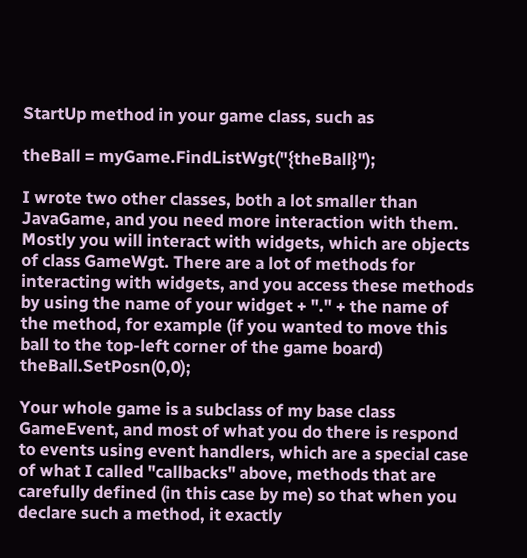StartUp method in your game class, such as

theBall = myGame.FindListWgt("{theBall}");

I wrote two other classes, both a lot smaller than JavaGame, and you need more interaction with them. Mostly you will interact with widgets, which are objects of class GameWgt. There are a lot of methods for interacting with widgets, and you access these methods by using the name of your widget + "." + the name of the method, for example (if you wanted to move this ball to the top-left corner of the game board) theBall.SetPosn(0,0);

Your whole game is a subclass of my base class GameEvent, and most of what you do there is respond to events using event handlers, which are a special case of what I called "callbacks" above, methods that are carefully defined (in this case by me) so that when you declare such a method, it exactly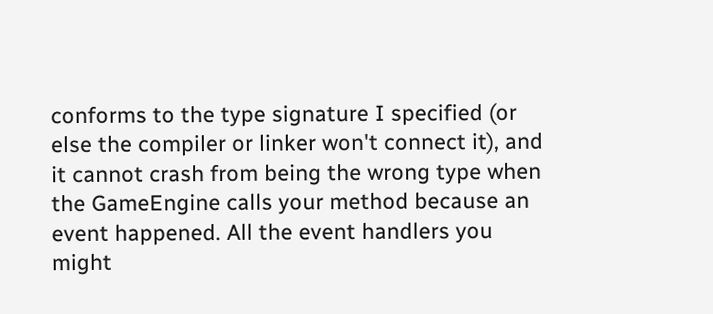conforms to the type signature I specified (or else the compiler or linker won't connect it), and it cannot crash from being the wrong type when the GameEngine calls your method because an event happened. All the event handlers you might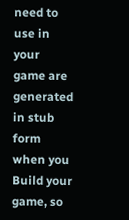need to use in your game are generated in stub form when you Build your game, so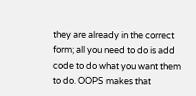they are already in the correct form; all you need to do is add code to do what you want them to do. OOPS makes that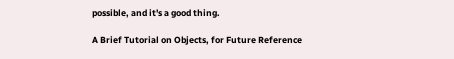possible, and it's a good thing.

A Brief Tutorial on Objects, for Future Reference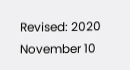Revised: 2020 November 10